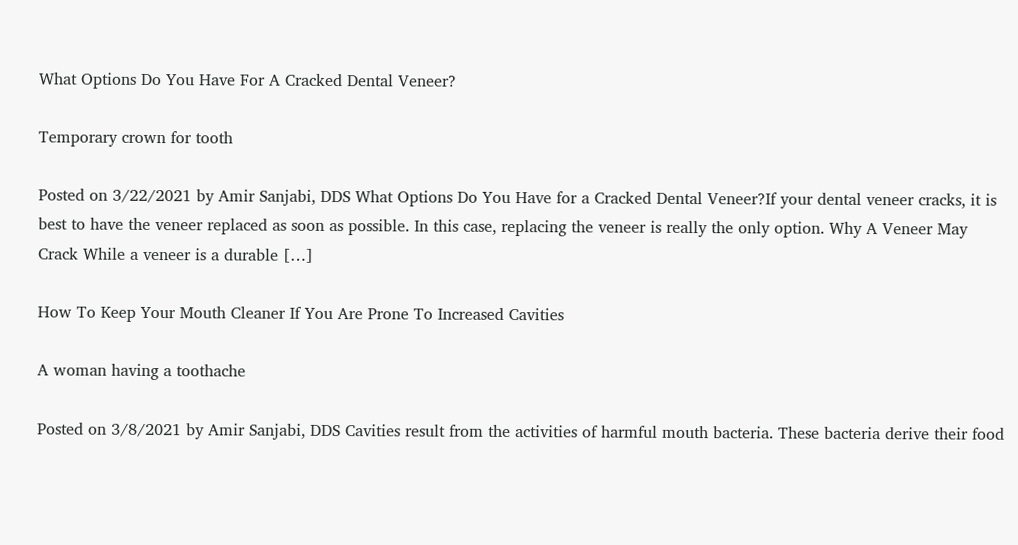What Options Do You Have For A Cracked Dental Veneer?

Temporary crown for tooth

Posted on 3/22/2021 by Amir Sanjabi, DDS What Options Do You Have for a Cracked Dental Veneer?If your dental veneer cracks, it is best to have the veneer replaced as soon as possible. In this case, replacing the veneer is really the only option. Why A Veneer May Crack While a veneer is a durable […]

How To Keep Your Mouth Cleaner If You Are Prone To Increased Cavities

A woman having a toothache

Posted on 3/8/2021 by Amir Sanjabi, DDS Cavities result from the activities of harmful mouth bacteria. These bacteria derive their food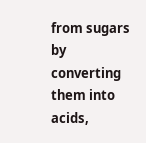from sugars by converting them into acids,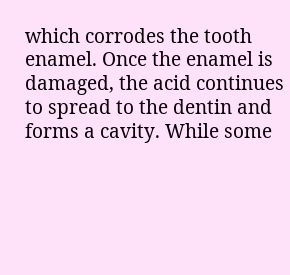which corrodes the tooth enamel. Once the enamel is damaged, the acid continues to spread to the dentin and forms a cavity. While some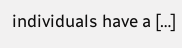individuals have a […]